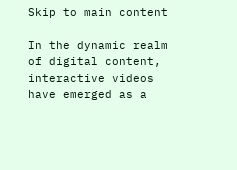Skip to main content

In the dynamic realm of digital content, interactive videos have emerged as a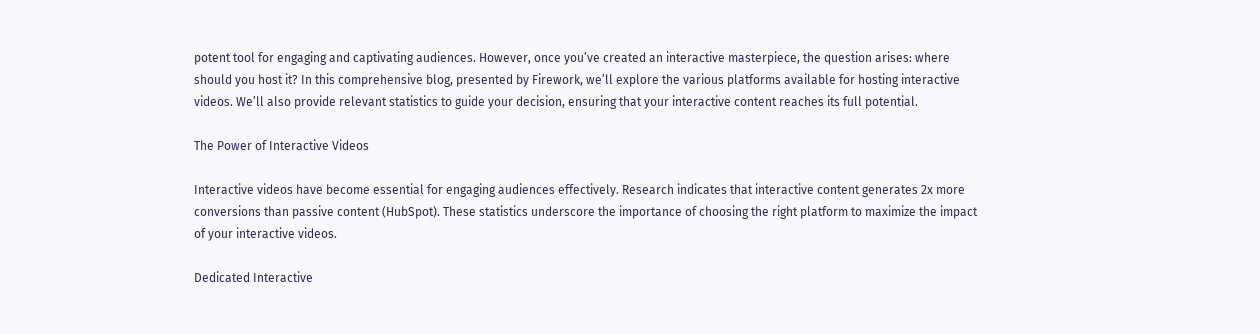potent tool for engaging and captivating audiences. However, once you’ve created an interactive masterpiece, the question arises: where should you host it? In this comprehensive blog, presented by Firework, we’ll explore the various platforms available for hosting interactive videos. We’ll also provide relevant statistics to guide your decision, ensuring that your interactive content reaches its full potential.

The Power of Interactive Videos

Interactive videos have become essential for engaging audiences effectively. Research indicates that interactive content generates 2x more conversions than passive content (HubSpot). These statistics underscore the importance of choosing the right platform to maximize the impact of your interactive videos.

Dedicated Interactive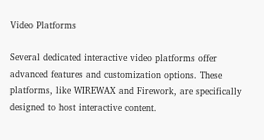Video Platforms

Several dedicated interactive video platforms offer advanced features and customization options. These platforms, like WIREWAX and Firework, are specifically designed to host interactive content.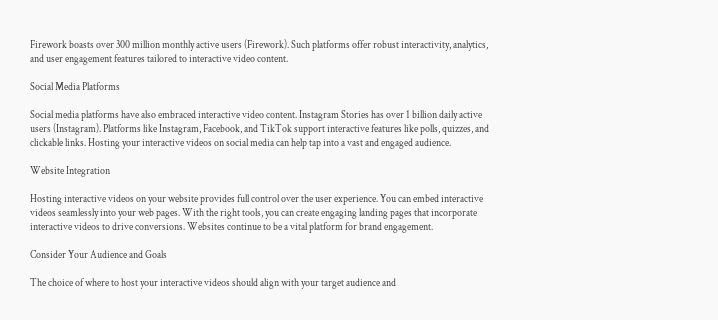Firework boasts over 300 million monthly active users (Firework). Such platforms offer robust interactivity, analytics, and user engagement features tailored to interactive video content.

Social Media Platforms

Social media platforms have also embraced interactive video content. Instagram Stories has over 1 billion daily active users (Instagram). Platforms like Instagram, Facebook, and TikTok support interactive features like polls, quizzes, and clickable links. Hosting your interactive videos on social media can help tap into a vast and engaged audience.

Website Integration

Hosting interactive videos on your website provides full control over the user experience. You can embed interactive videos seamlessly into your web pages. With the right tools, you can create engaging landing pages that incorporate interactive videos to drive conversions. Websites continue to be a vital platform for brand engagement.

Consider Your Audience and Goals

The choice of where to host your interactive videos should align with your target audience and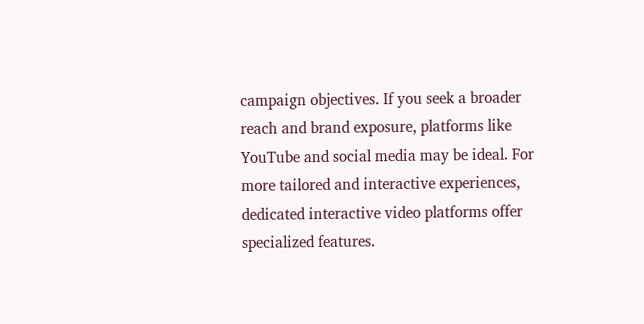campaign objectives. If you seek a broader reach and brand exposure, platforms like YouTube and social media may be ideal. For more tailored and interactive experiences, dedicated interactive video platforms offer specialized features.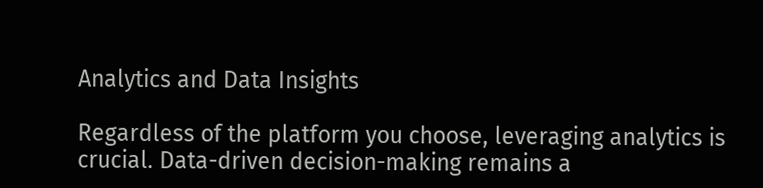Analytics and Data Insights

Regardless of the platform you choose, leveraging analytics is crucial. Data-driven decision-making remains a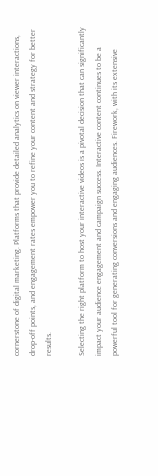cornerstone of digital marketing. Platforms that provide detailed analytics on viewer interactions, drop-off points, and engagement rates empower you to refine your content and strategy for better results.

Selecting the right platform to host your interactive videos is a pivotal decision that can significantly impact your audience engagement and campaign success. Interactive content continues to be a powerful tool for generating conversions and engaging audiences. Firework, with its extensive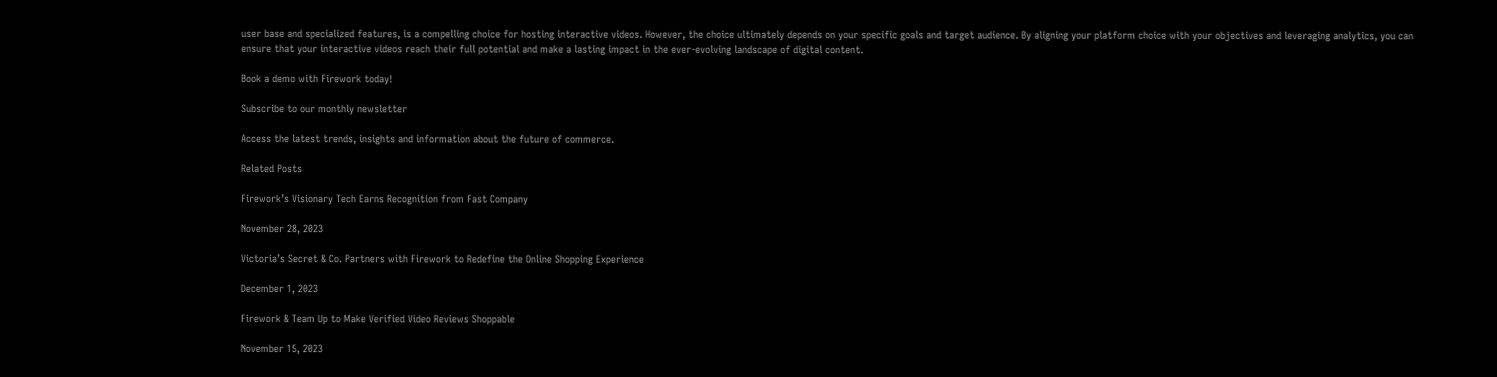user base and specialized features, is a compelling choice for hosting interactive videos. However, the choice ultimately depends on your specific goals and target audience. By aligning your platform choice with your objectives and leveraging analytics, you can ensure that your interactive videos reach their full potential and make a lasting impact in the ever-evolving landscape of digital content.

Book a demo with Firework today!

Subscribe to our monthly newsletter

Access the latest trends, insights and information about the future of commerce.

Related Posts

Firework’s Visionary Tech Earns Recognition from Fast Company

November 28, 2023

Victoria’s Secret & Co. Partners with Firework to Redefine the Online Shopping Experience

December 1, 2023

Firework & Team Up to Make Verified Video Reviews Shoppable

November 15, 2023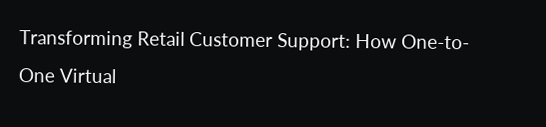Transforming Retail Customer Support: How One-to-One Virtual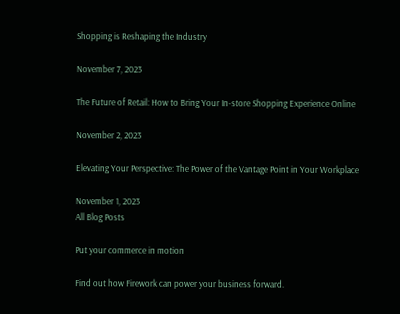Shopping is Reshaping the Industry

November 7, 2023

The Future of Retail: How to Bring Your In-store Shopping Experience Online

November 2, 2023

Elevating Your Perspective: The Power of the Vantage Point in Your Workplace

November 1, 2023
All Blog Posts

Put your commerce in motion

Find out how Firework can power your business forward.